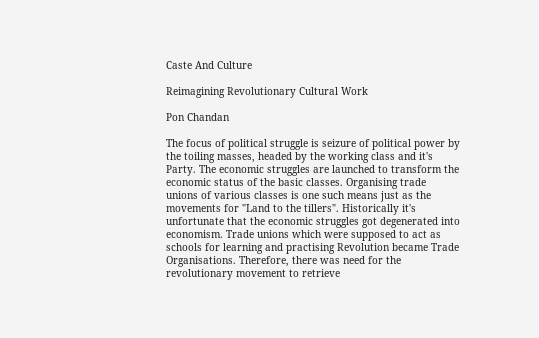Caste And Culture

Reimagining Revolutionary Cultural Work

Pon Chandan

The focus of political struggle is seizure of political power by the toiling masses, headed by the working class and it's Party. The economic struggles are launched to transform the economic status of the basic classes. Organising trade unions of various classes is one such means just as the movements for "Land to the tillers". Historically it's unfortunate that the economic struggles got degenerated into economism. Trade unions which were supposed to act as schools for learning and practising Revolution became Trade Organisations. Therefore, there was need for the revolutionary movement to retrieve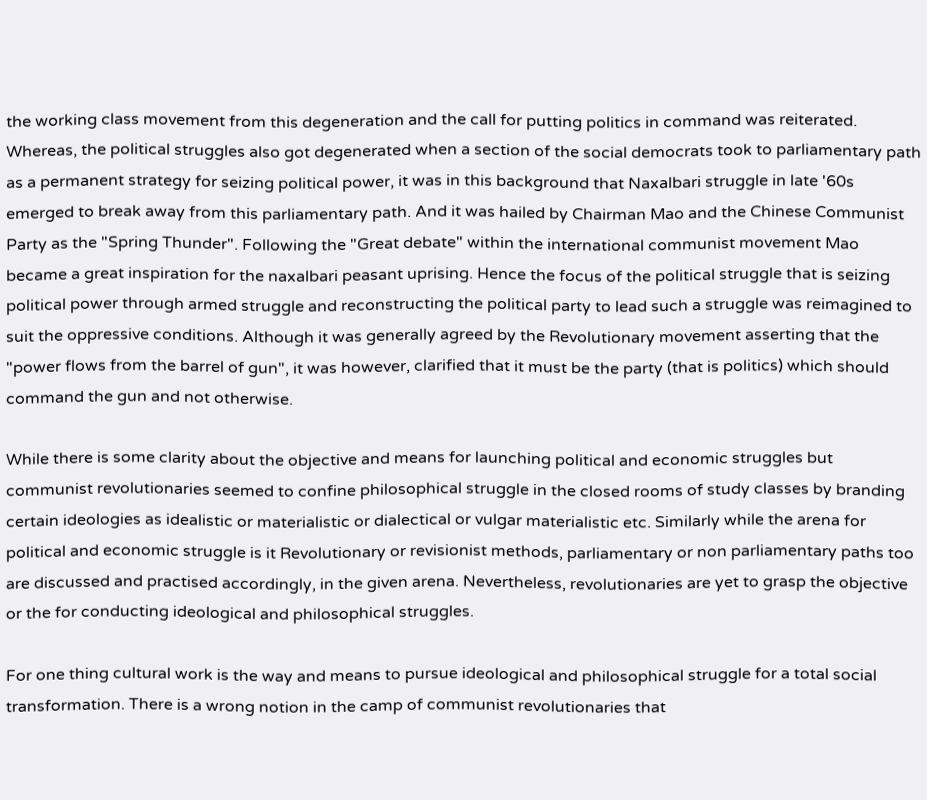the working class movement from this degeneration and the call for putting politics in command was reiterated. Whereas, the political struggles also got degenerated when a section of the social democrats took to parliamentary path as a permanent strategy for seizing political power, it was in this background that Naxalbari struggle in late '60s emerged to break away from this parliamentary path. And it was hailed by Chairman Mao and the Chinese Communist Party as the "Spring Thunder". Following the "Great debate" within the international communist movement Mao became a great inspiration for the naxalbari peasant uprising. Hence the focus of the political struggle that is seizing political power through armed struggle and reconstructing the political party to lead such a struggle was reimagined to suit the oppressive conditions. Although it was generally agreed by the Revolutionary movement asserting that the "power flows from the barrel of gun", it was however, clarified that it must be the party (that is politics) which should command the gun and not otherwise.

While there is some clarity about the objective and means for launching political and economic struggles but communist revolutionaries seemed to confine philosophical struggle in the closed rooms of study classes by branding certain ideologies as idealistic or materialistic or dialectical or vulgar materialistic etc. Similarly while the arena for political and economic struggle is it Revolutionary or revisionist methods, parliamentary or non parliamentary paths too are discussed and practised accordingly, in the given arena. Nevertheless, revolutionaries are yet to grasp the objective or the for conducting ideological and philosophical struggles.

For one thing cultural work is the way and means to pursue ideological and philosophical struggle for a total social transformation. There is a wrong notion in the camp of communist revolutionaries that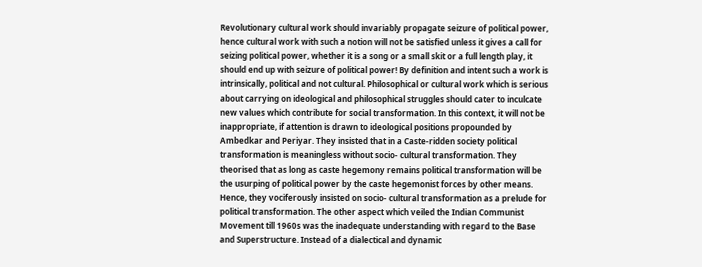Revolutionary cultural work should invariably propagate seizure of political power, hence cultural work with such a notion will not be satisfied unless it gives a call for seizing political power, whether it is a song or a small skit or a full length play, it should end up with seizure of political power! By definition and intent such a work is intrinsically, political and not cultural. Philosophical or cultural work which is serious about carrying on ideological and philosophical struggles should cater to inculcate new values which contribute for social transformation. In this context, it will not be inappropriate, if attention is drawn to ideological positions propounded by Ambedkar and Periyar. They insisted that in a Caste-ridden society political transformation is meaningless without socio- cultural transformation. They theorised that as long as caste hegemony remains political transformation will be the usurping of political power by the caste hegemonist forces by other means. Hence, they vociferously insisted on socio- cultural transformation as a prelude for political transformation. The other aspect which veiled the Indian Communist Movement till 1960s was the inadequate understanding with regard to the Base and Superstructure. Instead of a dialectical and dynamic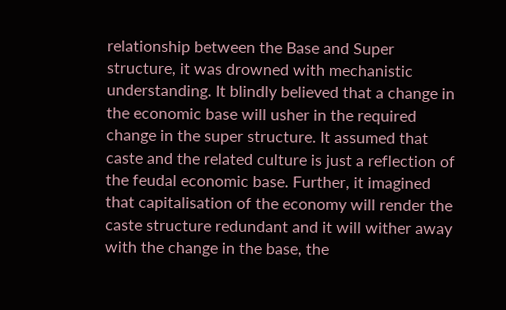relationship between the Base and Super structure, it was drowned with mechanistic understanding. It blindly believed that a change in the economic base will usher in the required change in the super structure. It assumed that caste and the related culture is just a reflection of the feudal economic base. Further, it imagined that capitalisation of the economy will render the caste structure redundant and it will wither away with the change in the base, the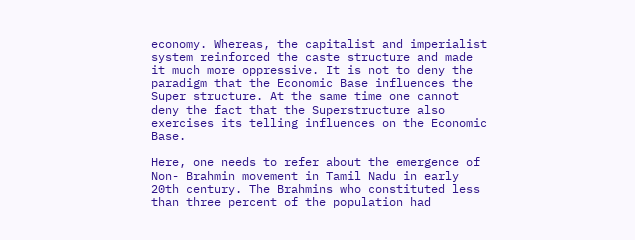economy. Whereas, the capitalist and imperialist system reinforced the caste structure and made it much more oppressive. It is not to deny the paradigm that the Economic Base influences the Super structure. At the same time one cannot deny the fact that the Superstructure also exercises its telling influences on the Economic Base.

Here, one needs to refer about the emergence of Non- Brahmin movement in Tamil Nadu in early 20th century. The Brahmins who constituted less than three percent of the population had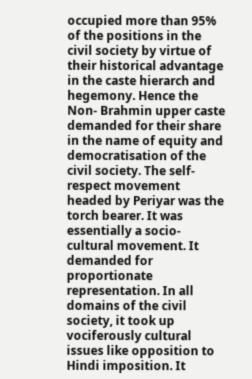occupied more than 95% of the positions in the civil society by virtue of their historical advantage in the caste hierarch and hegemony. Hence the Non- Brahmin upper caste demanded for their share in the name of equity and democratisation of the civil society. The self-respect movement headed by Periyar was the torch bearer. It was essentially a socio-cultural movement. It demanded for proportionate representation. In all domains of the civil society, it took up vociferously cultural issues like opposition to Hindi imposition. It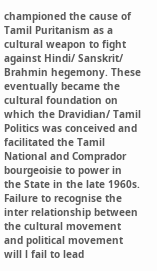championed the cause of Tamil Puritanism as a cultural weapon to fight against Hindi/ Sanskrit/ Brahmin hegemony. These eventually became the cultural foundation on which the Dravidian/ Tamil Politics was conceived and facilitated the Tamil National and Comprador bourgeoisie to power in the State in the late 1960s. Failure to recognise the inter relationship between the cultural movement and political movement will l fail to lead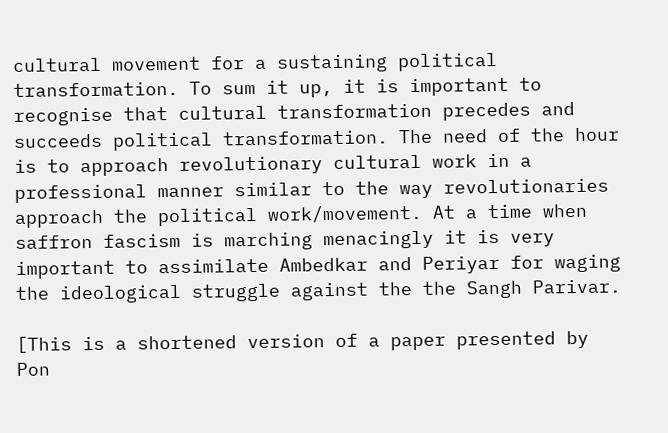cultural movement for a sustaining political transformation. To sum it up, it is important to recognise that cultural transformation precedes and succeeds political transformation. The need of the hour is to approach revolutionary cultural work in a professional manner similar to the way revolutionaries approach the political work/movement. At a time when saffron fascism is marching menacingly it is very important to assimilate Ambedkar and Periyar for waging the ideological struggle against the the Sangh Parivar.

[This is a shortened version of a paper presented by Pon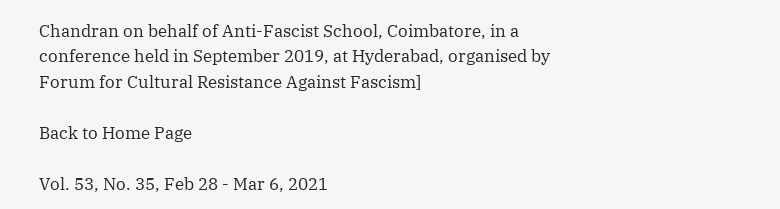Chandran on behalf of Anti-Fascist School, Coimbatore, in a conference held in September 2019, at Hyderabad, organised by Forum for Cultural Resistance Against Fascism]

Back to Home Page

Vol. 53, No. 35, Feb 28 - Mar 6, 2021